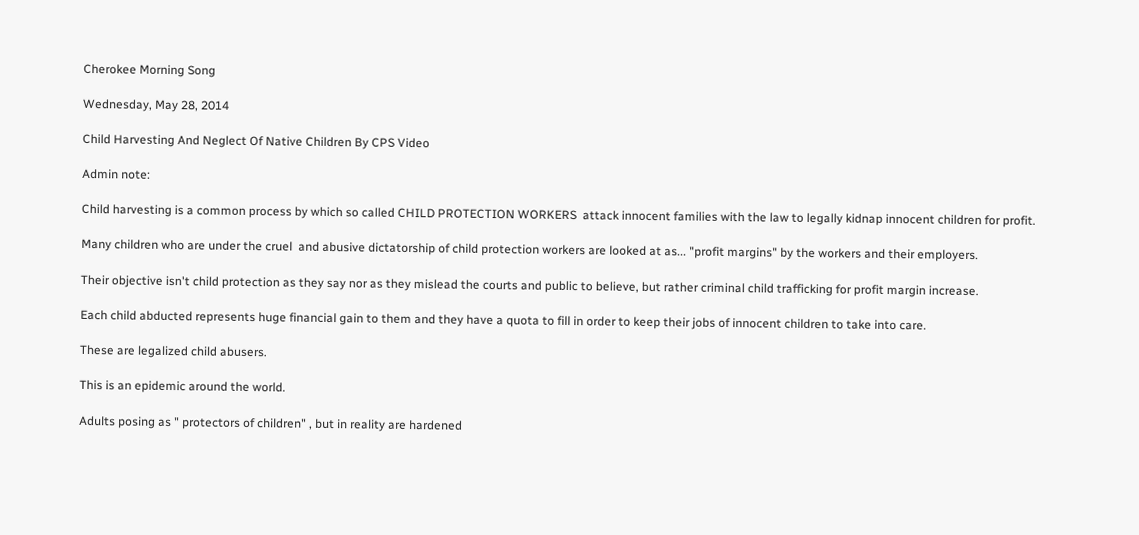Cherokee Morning Song

Wednesday, May 28, 2014

Child Harvesting And Neglect Of Native Children By CPS Video

Admin note:

Child harvesting is a common process by which so called CHILD PROTECTION WORKERS  attack innocent families with the law to legally kidnap innocent children for profit.

Many children who are under the cruel  and abusive dictatorship of child protection workers are looked at as... "profit margins" by the workers and their employers.

Their objective isn't child protection as they say nor as they mislead the courts and public to believe, but rather criminal child trafficking for profit margin increase.

Each child abducted represents huge financial gain to them and they have a quota to fill in order to keep their jobs of innocent children to take into care.

These are legalized child abusers.

This is an epidemic around the world.

Adults posing as " protectors of children" , but in reality are hardened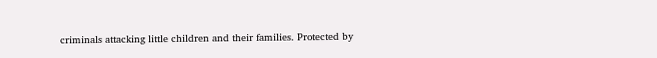criminals attacking little children and their families. Protected by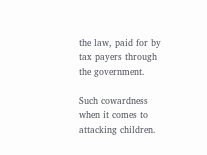the law, paid for by tax payers through the government.

Such cowardness when it comes to attacking children.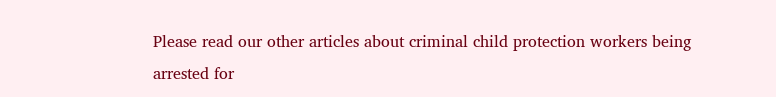Please read our other articles about criminal child protection workers being arrested for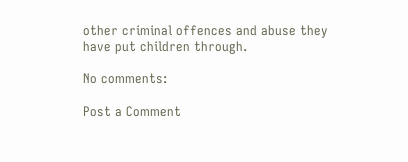other criminal offences and abuse they have put children through.

No comments:

Post a Comment